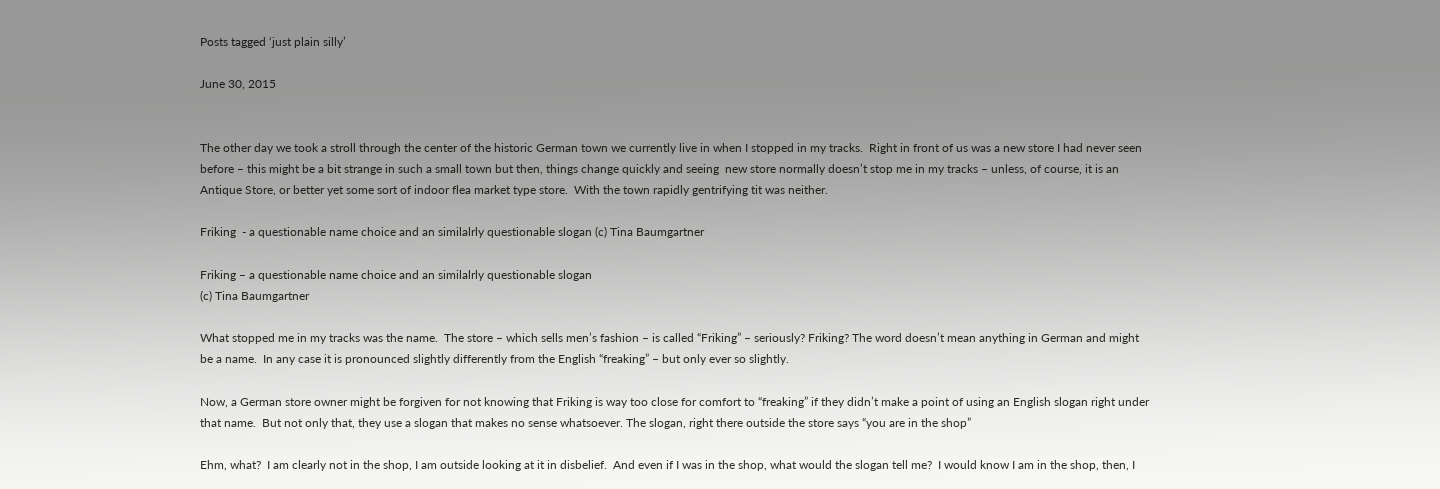Posts tagged ‘just plain silly’

June 30, 2015


The other day we took a stroll through the center of the historic German town we currently live in when I stopped in my tracks.  Right in front of us was a new store I had never seen before – this might be a bit strange in such a small town but then, things change quickly and seeing  new store normally doesn’t stop me in my tracks – unless, of course, it is an Antique Store, or better yet some sort of indoor flea market type store.  With the town rapidly gentrifying tit was neither.

Friking  - a questionable name choice and an similalrly questionable slogan (c) Tina Baumgartner

Friking – a questionable name choice and an similalrly questionable slogan
(c) Tina Baumgartner

What stopped me in my tracks was the name.  The store – which sells men’s fashion – is called “Friking” – seriously? Friking? The word doesn’t mean anything in German and might be a name.  In any case it is pronounced slightly differently from the English “freaking” – but only ever so slightly.

Now, a German store owner might be forgiven for not knowing that Friking is way too close for comfort to “freaking” if they didn’t make a point of using an English slogan right under that name.  But not only that, they use a slogan that makes no sense whatsoever. The slogan, right there outside the store says “you are in the shop”

Ehm, what?  I am clearly not in the shop, I am outside looking at it in disbelief.  And even if I was in the shop, what would the slogan tell me?  I would know I am in the shop, then, I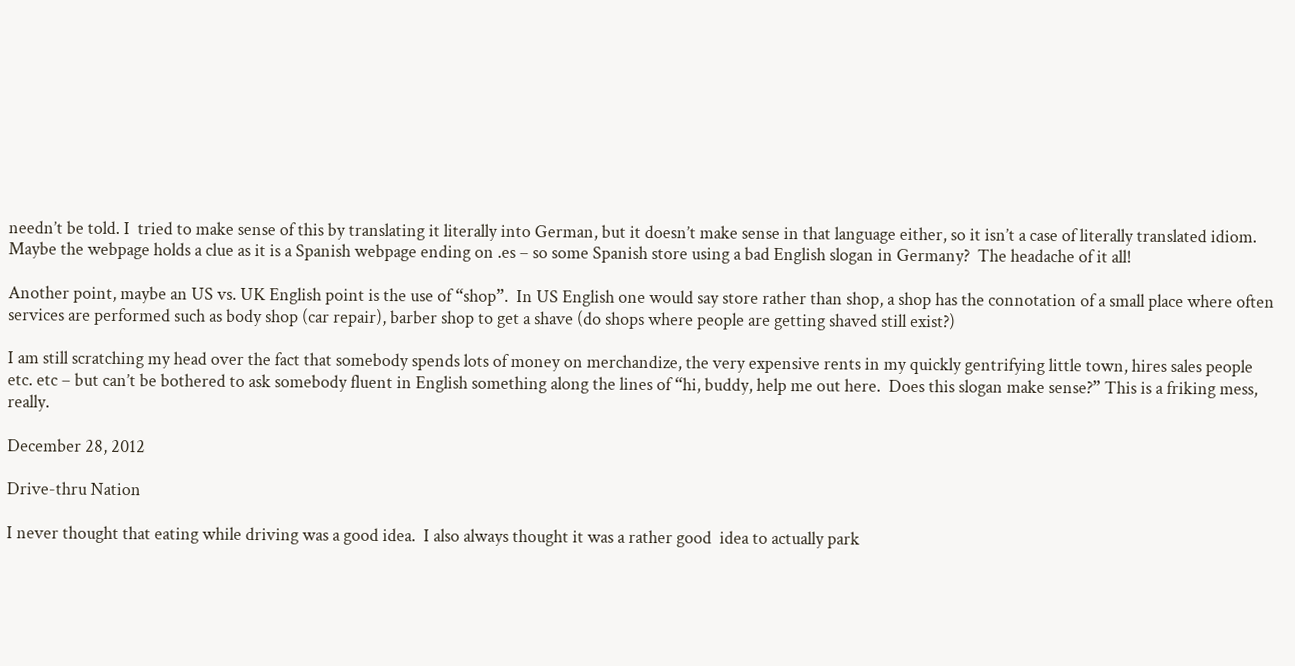needn’t be told. I  tried to make sense of this by translating it literally into German, but it doesn’t make sense in that language either, so it isn’t a case of literally translated idiom.  Maybe the webpage holds a clue as it is a Spanish webpage ending on .es – so some Spanish store using a bad English slogan in Germany?  The headache of it all!

Another point, maybe an US vs. UK English point is the use of “shop”.  In US English one would say store rather than shop, a shop has the connotation of a small place where often services are performed such as body shop (car repair), barber shop to get a shave (do shops where people are getting shaved still exist?)

I am still scratching my head over the fact that somebody spends lots of money on merchandize, the very expensive rents in my quickly gentrifying little town, hires sales people etc. etc – but can’t be bothered to ask somebody fluent in English something along the lines of “hi, buddy, help me out here.  Does this slogan make sense?” This is a friking mess, really.

December 28, 2012

Drive-thru Nation

I never thought that eating while driving was a good idea.  I also always thought it was a rather good  idea to actually park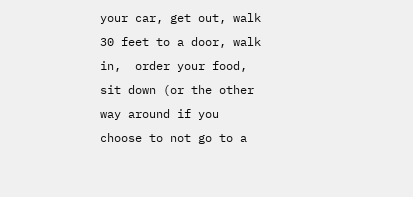your car, get out, walk 30 feet to a door, walk in,  order your food, sit down (or the other way around if you choose to not go to a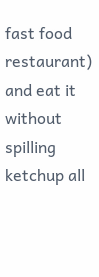fast food restaurant) and eat it without spilling ketchup all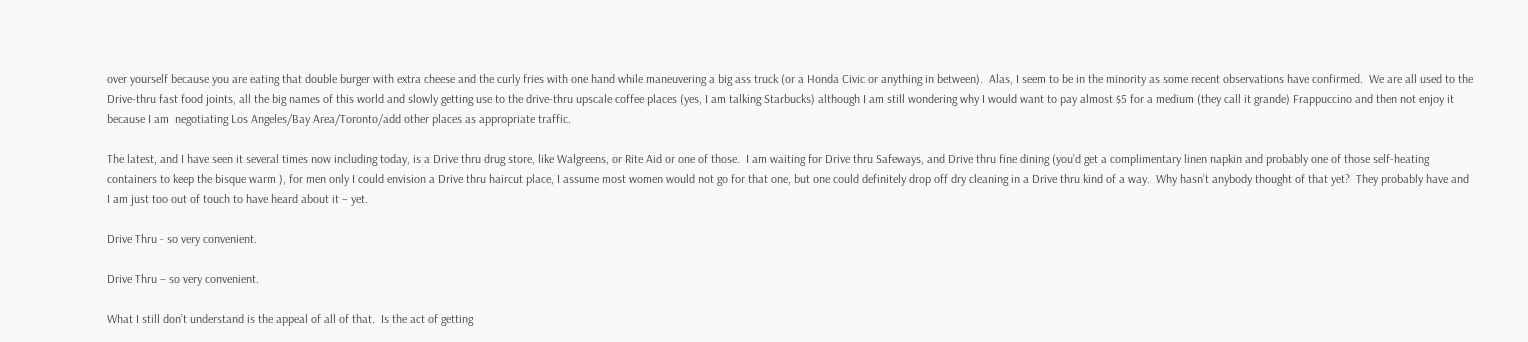over yourself because you are eating that double burger with extra cheese and the curly fries with one hand while maneuvering a big ass truck (or a Honda Civic or anything in between).  Alas, I seem to be in the minority as some recent observations have confirmed.  We are all used to the Drive-thru fast food joints, all the big names of this world and slowly getting use to the drive-thru upscale coffee places (yes, I am talking Starbucks) although I am still wondering why I would want to pay almost $5 for a medium (they call it grande) Frappuccino and then not enjoy it because I am  negotiating Los Angeles/Bay Area/Toronto/add other places as appropriate traffic.

The latest, and I have seen it several times now including today, is a Drive thru drug store, like Walgreens, or Rite Aid or one of those.  I am waiting for Drive thru Safeways, and Drive thru fine dining (you’d get a complimentary linen napkin and probably one of those self-heating containers to keep the bisque warm ), for men only I could envision a Drive thru haircut place, I assume most women would not go for that one, but one could definitely drop off dry cleaning in a Drive thru kind of a way.  Why hasn’t anybody thought of that yet?  They probably have and I am just too out of touch to have heard about it – yet.

Drive Thru - so very convenient.

Drive Thru – so very convenient.

What I still don’t understand is the appeal of all of that.  Is the act of getting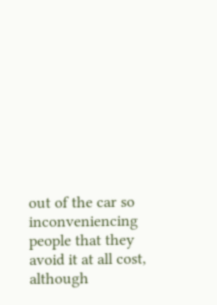out of the car so inconveniencing people that they avoid it at all cost, although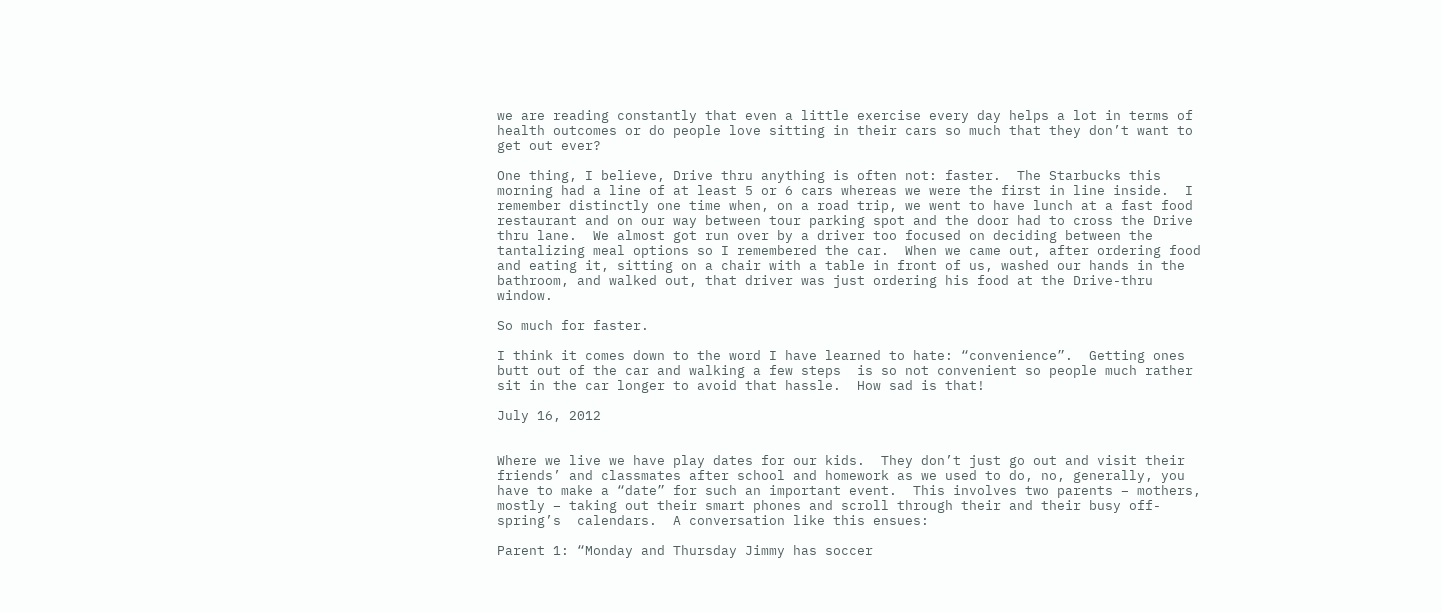we are reading constantly that even a little exercise every day helps a lot in terms of health outcomes or do people love sitting in their cars so much that they don’t want to get out ever?

One thing, I believe, Drive thru anything is often not: faster.  The Starbucks this morning had a line of at least 5 or 6 cars whereas we were the first in line inside.  I remember distinctly one time when, on a road trip, we went to have lunch at a fast food restaurant and on our way between tour parking spot and the door had to cross the Drive thru lane.  We almost got run over by a driver too focused on deciding between the tantalizing meal options so I remembered the car.  When we came out, after ordering food and eating it, sitting on a chair with a table in front of us, washed our hands in the bathroom, and walked out, that driver was just ordering his food at the Drive-thru window.

So much for faster.

I think it comes down to the word I have learned to hate: “convenience”.  Getting ones butt out of the car and walking a few steps  is so not convenient so people much rather sit in the car longer to avoid that hassle.  How sad is that!

July 16, 2012


Where we live we have play dates for our kids.  They don’t just go out and visit their friends’ and classmates after school and homework as we used to do, no, generally, you have to make a “date” for such an important event.  This involves two parents – mothers, mostly – taking out their smart phones and scroll through their and their busy off-spring’s  calendars.  A conversation like this ensues:

Parent 1: “Monday and Thursday Jimmy has soccer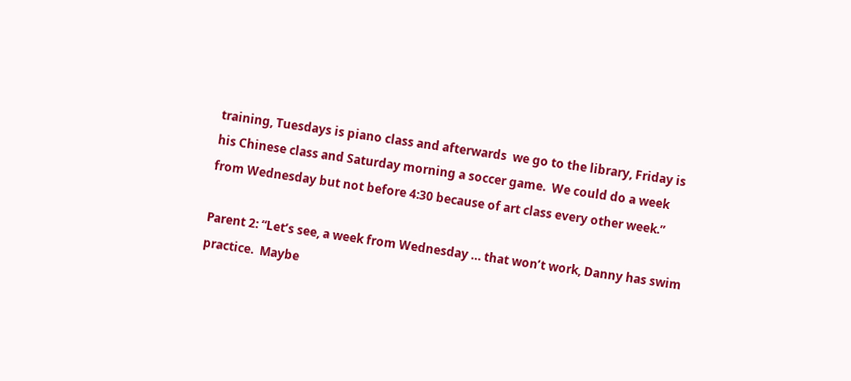training, Tuesdays is piano class and afterwards  we go to the library, Friday is his Chinese class and Saturday morning a soccer game.  We could do a week from Wednesday but not before 4:30 because of art class every other week.”

Parent 2: “Let’s see, a week from Wednesday … that won’t work, Danny has swim practice.  Maybe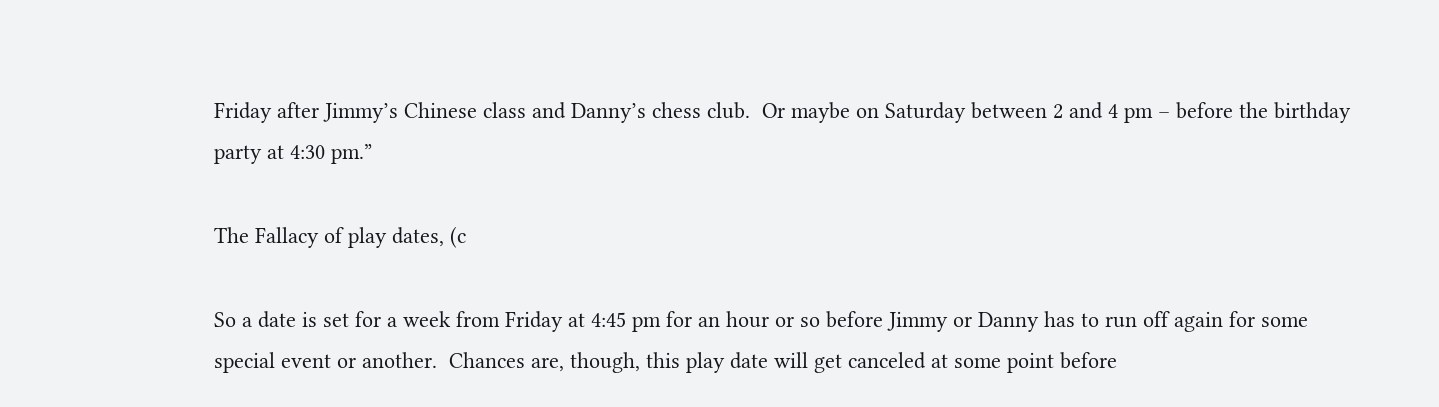Friday after Jimmy’s Chinese class and Danny’s chess club.  Or maybe on Saturday between 2 and 4 pm – before the birthday party at 4:30 pm.”

The Fallacy of play dates, (c

So a date is set for a week from Friday at 4:45 pm for an hour or so before Jimmy or Danny has to run off again for some special event or another.  Chances are, though, this play date will get canceled at some point before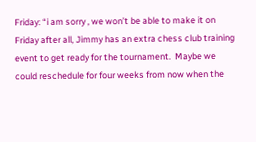Friday: “i am sorry , we won’t be able to make it on Friday after all, Jimmy has an extra chess club training event to get ready for the tournament.  Maybe we could reschedule for four weeks from now when the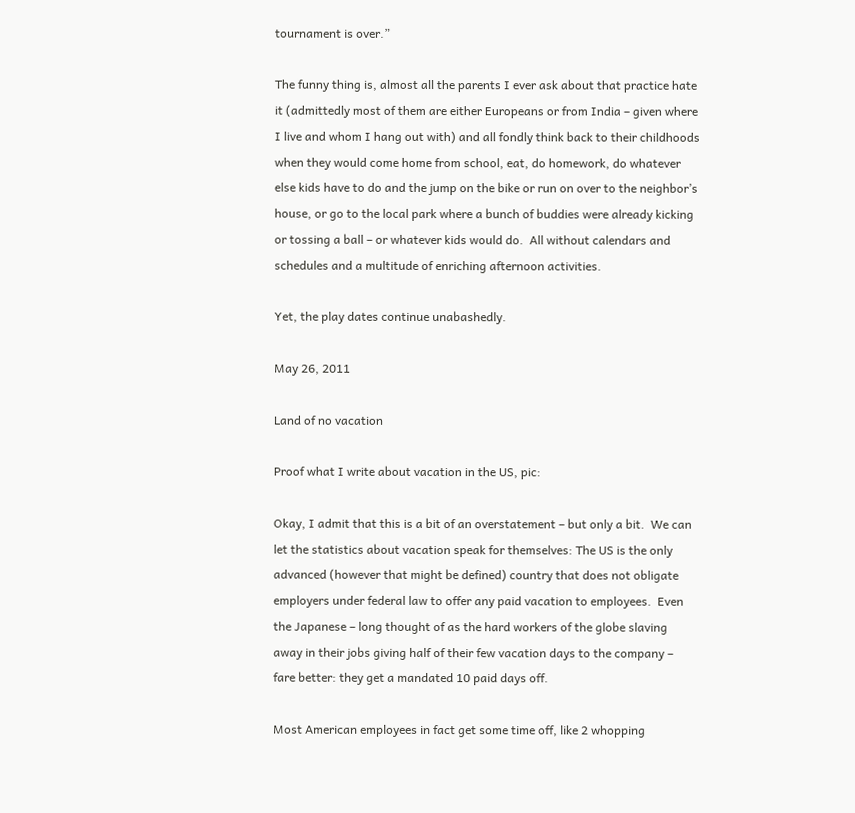tournament is over.”

The funny thing is, almost all the parents I ever ask about that practice hate it (admittedly most of them are either Europeans or from India – given where I live and whom I hang out with) and all fondly think back to their childhoods when they would come home from school, eat, do homework, do whatever else kids have to do and the jump on the bike or run on over to the neighbor’s house, or go to the local park where a bunch of buddies were already kicking or tossing a ball – or whatever kids would do.  All without calendars and schedules and a multitude of enriching afternoon activities.

Yet, the play dates continue unabashedly.

May 26, 2011

Land of no vacation

Proof what I write about vacation in the US, pic:

Okay, I admit that this is a bit of an overstatement – but only a bit.  We can let the statistics about vacation speak for themselves: The US is the only advanced (however that might be defined) country that does not obligate employers under federal law to offer any paid vacation to employees.  Even the Japanese – long thought of as the hard workers of the globe slaving away in their jobs giving half of their few vacation days to the company –  fare better: they get a mandated 10 paid days off.

Most American employees in fact get some time off, like 2 whopping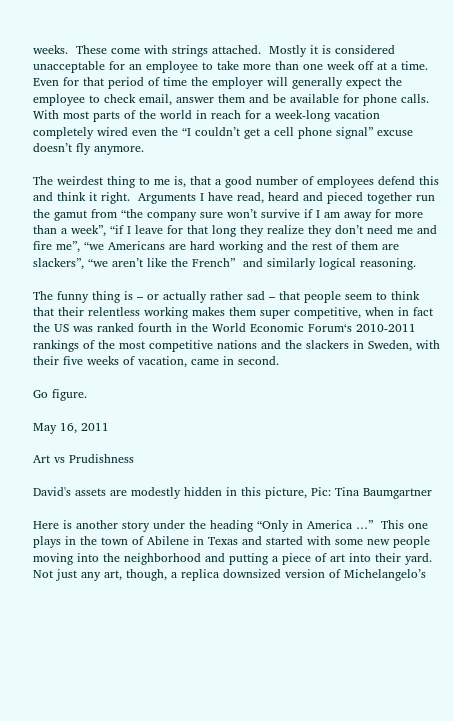weeks.  These come with strings attached.  Mostly it is considered unacceptable for an employee to take more than one week off at a time.  Even for that period of time the employer will generally expect the employee to check email, answer them and be available for phone calls.  With most parts of the world in reach for a week-long vacation completely wired even the “I couldn’t get a cell phone signal” excuse doesn’t fly anymore.

The weirdest thing to me is, that a good number of employees defend this and think it right.  Arguments I have read, heard and pieced together run the gamut from “the company sure won’t survive if I am away for more than a week”, “if I leave for that long they realize they don’t need me and fire me”, “we Americans are hard working and the rest of them are slackers”, “we aren’t like the French”  and similarly logical reasoning.

The funny thing is – or actually rather sad – that people seem to think that their relentless working makes them super competitive, when in fact the US was ranked fourth in the World Economic Forum‘s 2010-2011 rankings of the most competitive nations and the slackers in Sweden, with their five weeks of vacation, came in second.

Go figure.

May 16, 2011

Art vs Prudishness

David's assets are modestly hidden in this picture, Pic: Tina Baumgartner

Here is another story under the heading “Only in America …”  This one plays in the town of Abilene in Texas and started with some new people moving into the neighborhood and putting a piece of art into their yard.  Not just any art, though, a replica downsized version of Michelangelo’s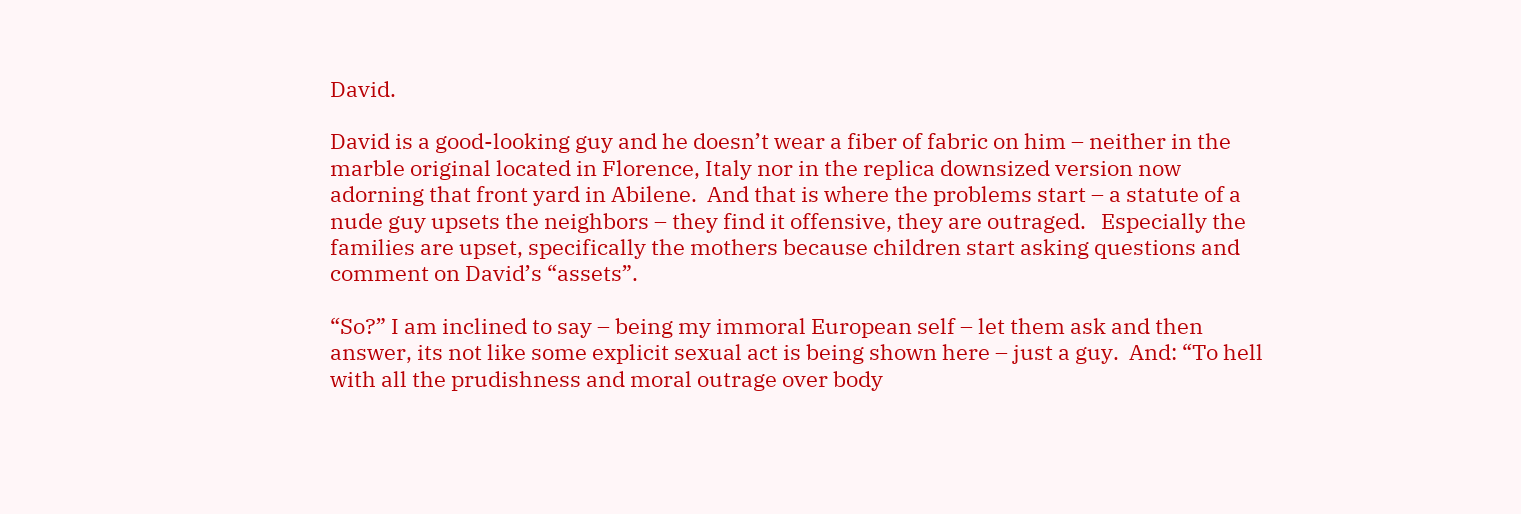David.

David is a good-looking guy and he doesn’t wear a fiber of fabric on him – neither in the marble original located in Florence, Italy nor in the replica downsized version now adorning that front yard in Abilene.  And that is where the problems start – a statute of a nude guy upsets the neighbors – they find it offensive, they are outraged.   Especially the families are upset, specifically the mothers because children start asking questions and comment on David’s “assets”.

“So?” I am inclined to say – being my immoral European self – let them ask and then answer, its not like some explicit sexual act is being shown here – just a guy.  And: “To hell with all the prudishness and moral outrage over body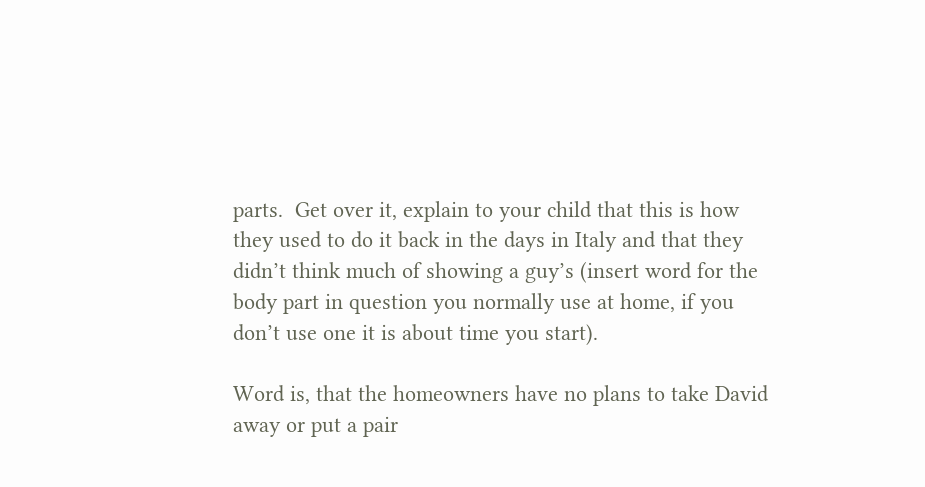parts.  Get over it, explain to your child that this is how they used to do it back in the days in Italy and that they didn’t think much of showing a guy’s (insert word for the body part in question you normally use at home, if you don’t use one it is about time you start).

Word is, that the homeowners have no plans to take David away or put a pair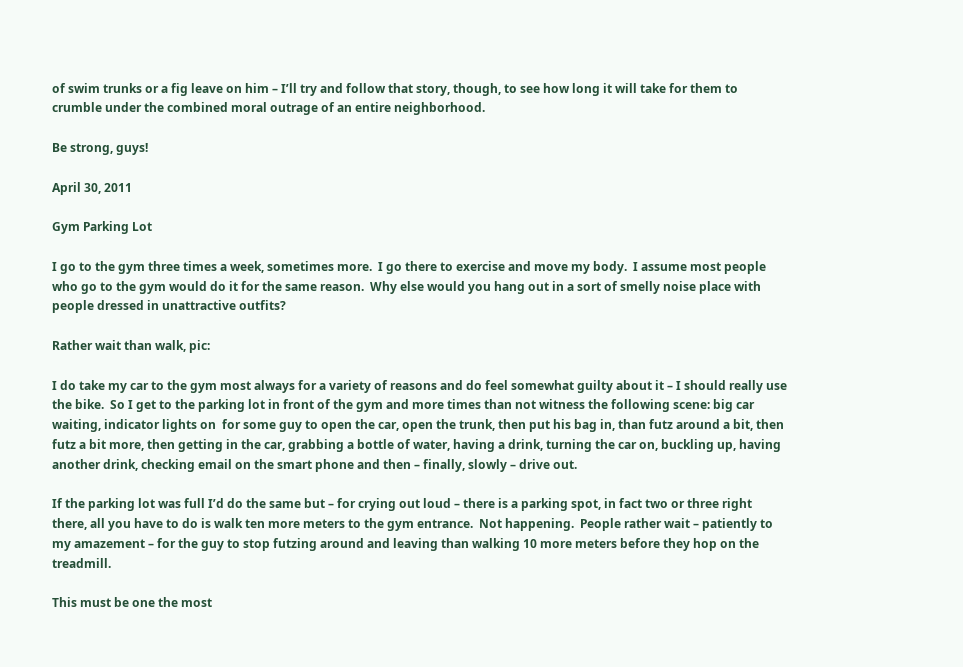of swim trunks or a fig leave on him – I’ll try and follow that story, though, to see how long it will take for them to crumble under the combined moral outrage of an entire neighborhood.

Be strong, guys!

April 30, 2011

Gym Parking Lot

I go to the gym three times a week, sometimes more.  I go there to exercise and move my body.  I assume most people who go to the gym would do it for the same reason.  Why else would you hang out in a sort of smelly noise place with people dressed in unattractive outfits?

Rather wait than walk, pic:

I do take my car to the gym most always for a variety of reasons and do feel somewhat guilty about it – I should really use the bike.  So I get to the parking lot in front of the gym and more times than not witness the following scene: big car waiting, indicator lights on  for some guy to open the car, open the trunk, then put his bag in, than futz around a bit, then futz a bit more, then getting in the car, grabbing a bottle of water, having a drink, turning the car on, buckling up, having another drink, checking email on the smart phone and then – finally, slowly – drive out.

If the parking lot was full I’d do the same but – for crying out loud – there is a parking spot, in fact two or three right there, all you have to do is walk ten more meters to the gym entrance.  Not happening.  People rather wait – patiently to my amazement – for the guy to stop futzing around and leaving than walking 10 more meters before they hop on the treadmill.

This must be one the most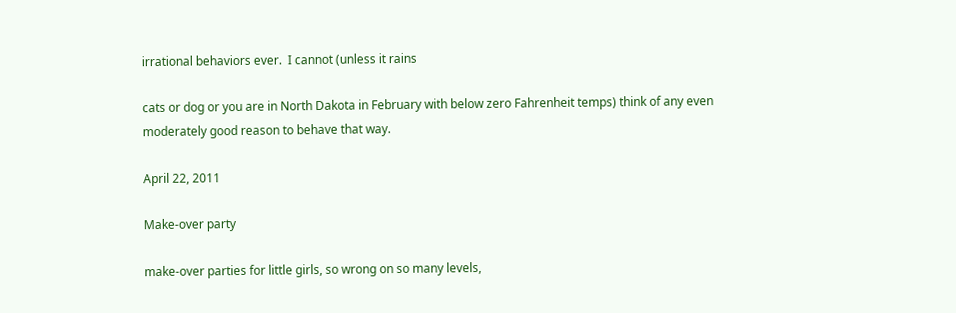irrational behaviors ever.  I cannot (unless it rains

cats or dog or you are in North Dakota in February with below zero Fahrenheit temps) think of any even moderately good reason to behave that way.

April 22, 2011

Make-over party

make-over parties for little girls, so wrong on so many levels,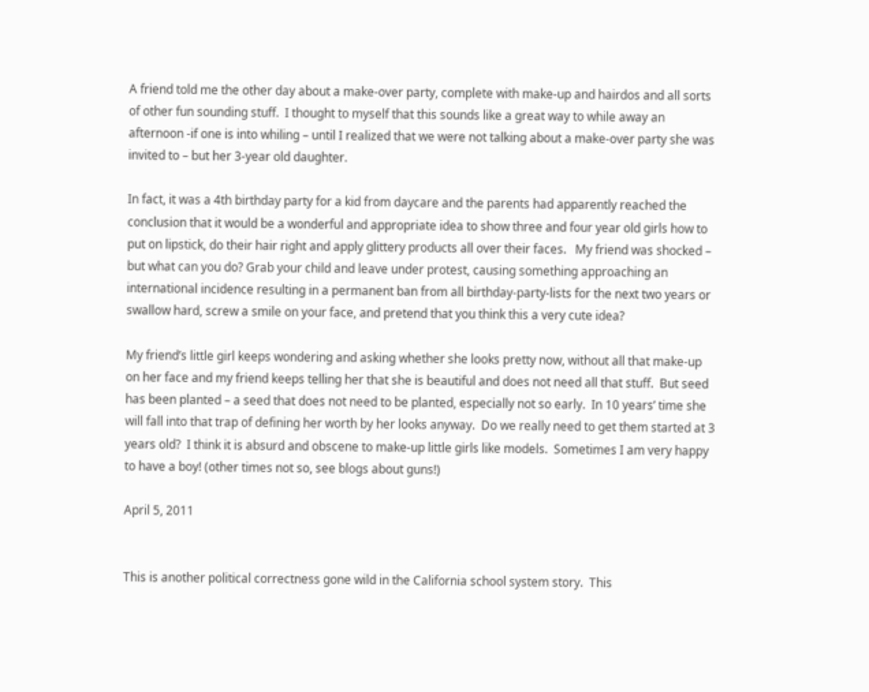A friend told me the other day about a make-over party, complete with make-up and hairdos and all sorts of other fun sounding stuff.  I thought to myself that this sounds like a great way to while away an afternoon -if one is into whiling – until I realized that we were not talking about a make-over party she was invited to – but her 3-year old daughter.

In fact, it was a 4th birthday party for a kid from daycare and the parents had apparently reached the conclusion that it would be a wonderful and appropriate idea to show three and four year old girls how to put on lipstick, do their hair right and apply glittery products all over their faces.   My friend was shocked – but what can you do? Grab your child and leave under protest, causing something approaching an international incidence resulting in a permanent ban from all birthday-party-lists for the next two years or swallow hard, screw a smile on your face, and pretend that you think this a very cute idea?

My friend’s little girl keeps wondering and asking whether she looks pretty now, without all that make-up on her face and my friend keeps telling her that she is beautiful and does not need all that stuff.  But seed has been planted – a seed that does not need to be planted, especially not so early.  In 10 years’ time she will fall into that trap of defining her worth by her looks anyway.  Do we really need to get them started at 3 years old?  I think it is absurd and obscene to make-up little girls like models.  Sometimes I am very happy to have a boy! (other times not so, see blogs about guns!)

April 5, 2011


This is another political correctness gone wild in the California school system story.  This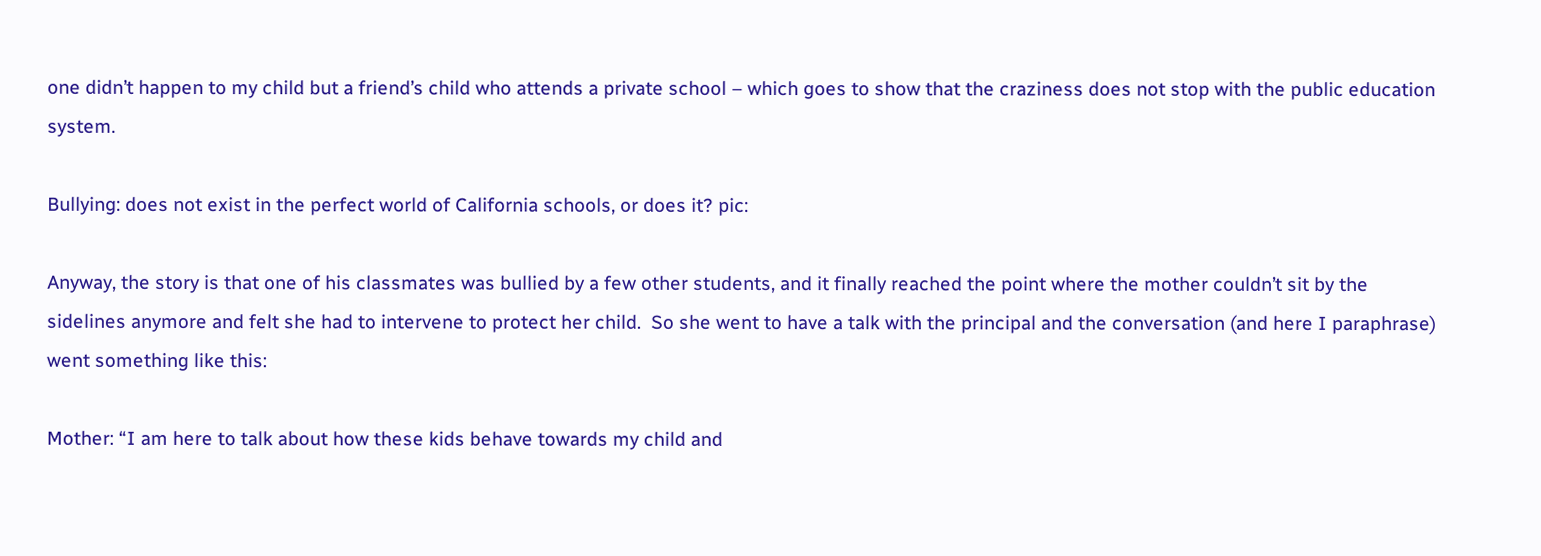one didn’t happen to my child but a friend’s child who attends a private school – which goes to show that the craziness does not stop with the public education system.

Bullying: does not exist in the perfect world of California schools, or does it? pic:

Anyway, the story is that one of his classmates was bullied by a few other students, and it finally reached the point where the mother couldn’t sit by the sidelines anymore and felt she had to intervene to protect her child.  So she went to have a talk with the principal and the conversation (and here I paraphrase) went something like this:

Mother: “I am here to talk about how these kids behave towards my child and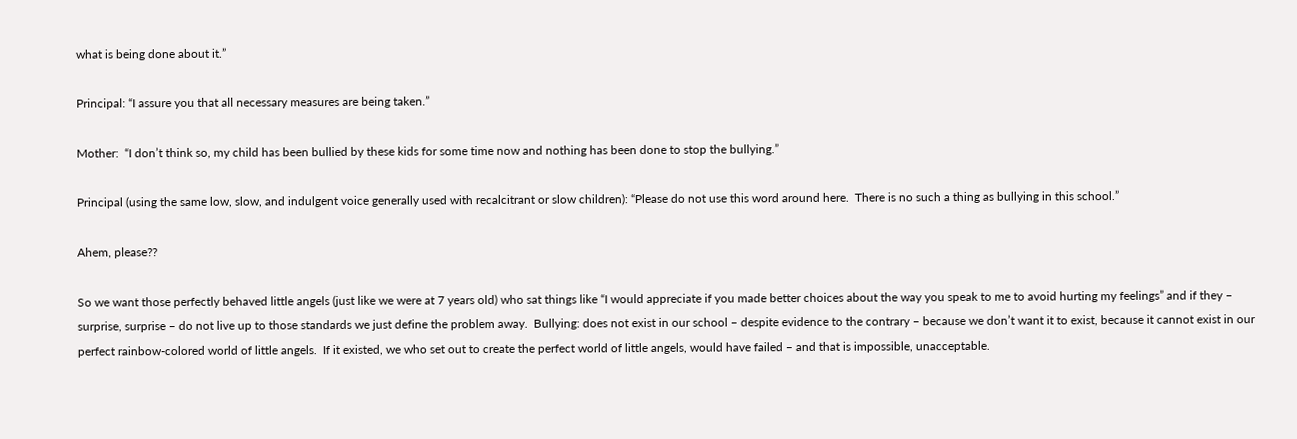what is being done about it.”

Principal: “I assure you that all necessary measures are being taken.”

Mother:  “I don’t think so, my child has been bullied by these kids for some time now and nothing has been done to stop the bullying.”

Principal (using the same low, slow, and indulgent voice generally used with recalcitrant or slow children): “Please do not use this word around here.  There is no such a thing as bullying in this school.”

Ahem, please??

So we want those perfectly behaved little angels (just like we were at 7 years old) who sat things like “I would appreciate if you made better choices about the way you speak to me to avoid hurting my feelings” and if they – surprise, surprise – do not live up to those standards we just define the problem away.  Bullying: does not exist in our school – despite evidence to the contrary – because we don’t want it to exist, because it cannot exist in our perfect rainbow-colored world of little angels.  If it existed, we who set out to create the perfect world of little angels, would have failed – and that is impossible, unacceptable.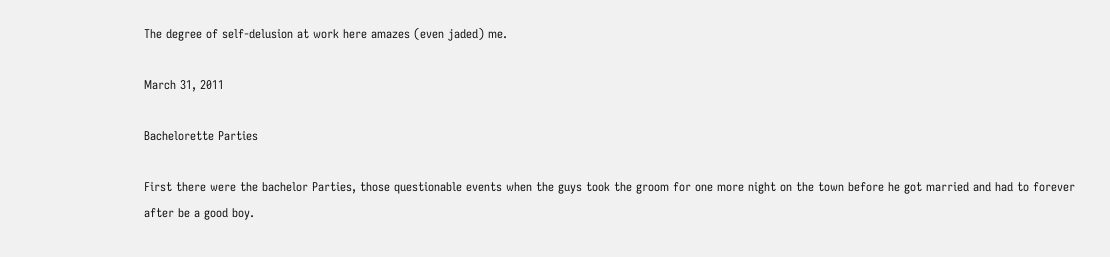The degree of self-delusion at work here amazes (even jaded) me.

March 31, 2011

Bachelorette Parties

First there were the bachelor Parties, those questionable events when the guys took the groom for one more night on the town before he got married and had to forever after be a good boy.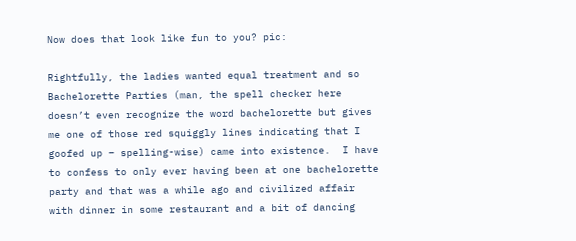Now does that look like fun to you? pic:

Rightfully, the ladies wanted equal treatment and so Bachelorette Parties (man, the spell checker here doesn’t even recognize the word bachelorette but gives me one of those red squiggly lines indicating that I goofed up – spelling-wise) came into existence.  I have to confess to only ever having been at one bachelorette party and that was a while ago and civilized affair with dinner in some restaurant and a bit of dancing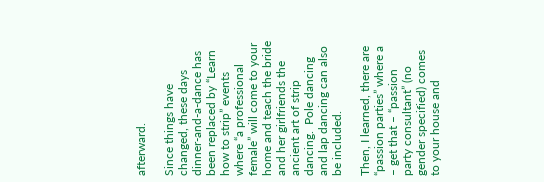afterward.

Since things have changed, these days dinner-and-a-dance has been replaced by “Learn how to strip” events where “a professional female” will come to your home and teach the bride and her girlfriends the ancient art of strip dancing.  Pole dancing and lap dancing can also be included.

Then, I learned, there are “passion parties” where a – get that – “passion party consultant” (no gender specified) comes to your house and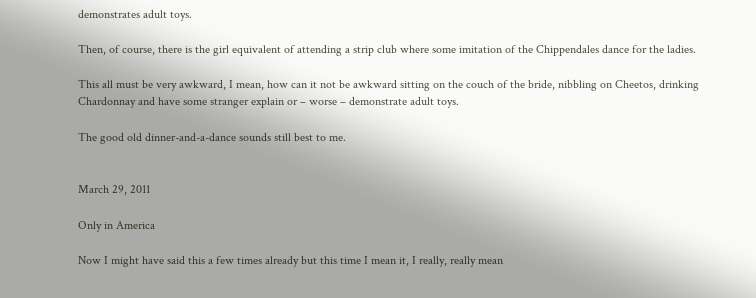demonstrates adult toys.

Then, of course, there is the girl equivalent of attending a strip club where some imitation of the Chippendales dance for the ladies.

This all must be very awkward, I mean, how can it not be awkward sitting on the couch of the bride, nibbling on Cheetos, drinking Chardonnay and have some stranger explain or – worse – demonstrate adult toys.

The good old dinner-and-a-dance sounds still best to me.


March 29, 2011

Only in America

Now I might have said this a few times already but this time I mean it, I really, really mean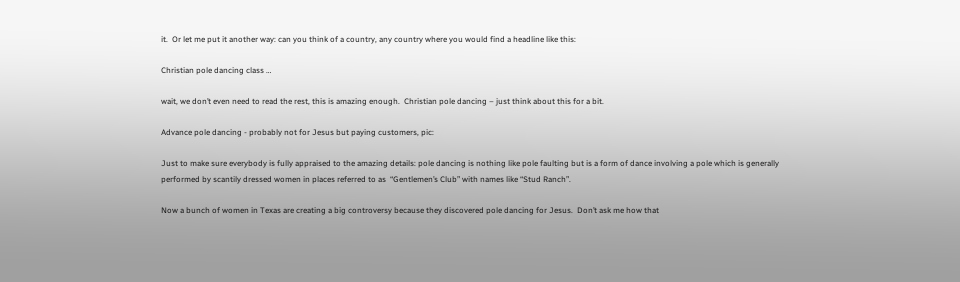it.  Or let me put it another way: can you think of a country, any country where you would find a headline like this:

Christian pole dancing class …

wait, we don’t even need to read the rest, this is amazing enough.  Christian pole dancing – just think about this for a bit.

Advance pole dancing - probably not for Jesus but paying customers, pic:

Just to make sure everybody is fully appraised to the amazing details: pole dancing is nothing like pole faulting but is a form of dance involving a pole which is generally performed by scantily dressed women in places referred to as  “Gentlemen’s Club” with names like “Stud Ranch”.

Now a bunch of women in Texas are creating a big controversy because they discovered pole dancing for Jesus.  Don’t ask me how that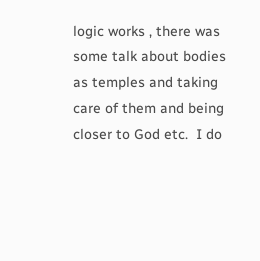logic works , there was some talk about bodies as temples and taking care of them and being closer to God etc.  I do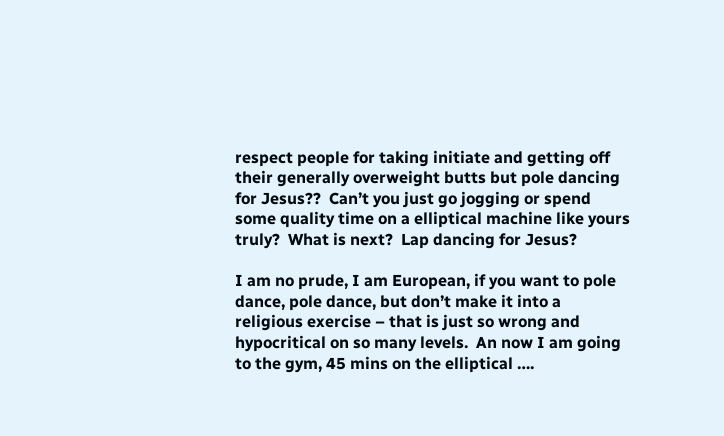respect people for taking initiate and getting off their generally overweight butts but pole dancing for Jesus??  Can’t you just go jogging or spend some quality time on a elliptical machine like yours truly?  What is next?  Lap dancing for Jesus?

I am no prude, I am European, if you want to pole dance, pole dance, but don’t make it into a religious exercise – that is just so wrong and hypocritical on so many levels.  An now I am going to the gym, 45 mins on the elliptical ….